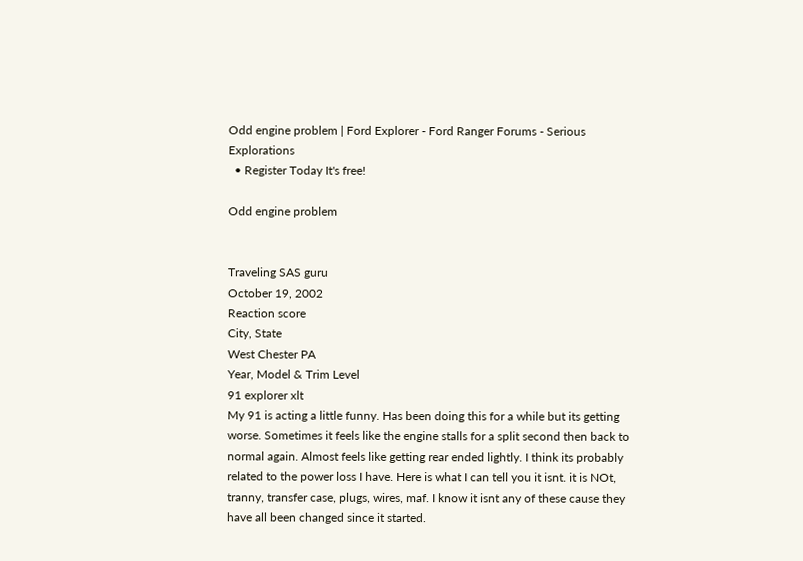Odd engine problem | Ford Explorer - Ford Ranger Forums - Serious Explorations
  • Register Today It's free!

Odd engine problem


Traveling SAS guru
October 19, 2002
Reaction score
City, State
West Chester PA
Year, Model & Trim Level
91 explorer xlt
My 91 is acting a little funny. Has been doing this for a while but its getting worse. Sometimes it feels like the engine stalls for a split second then back to normal again. Almost feels like getting rear ended lightly. I think its probably related to the power loss I have. Here is what I can tell you it isnt. it is NOt, tranny, transfer case, plugs, wires, maf. I know it isnt any of these cause they have all been changed since it started.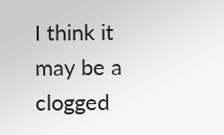I think it may be a clogged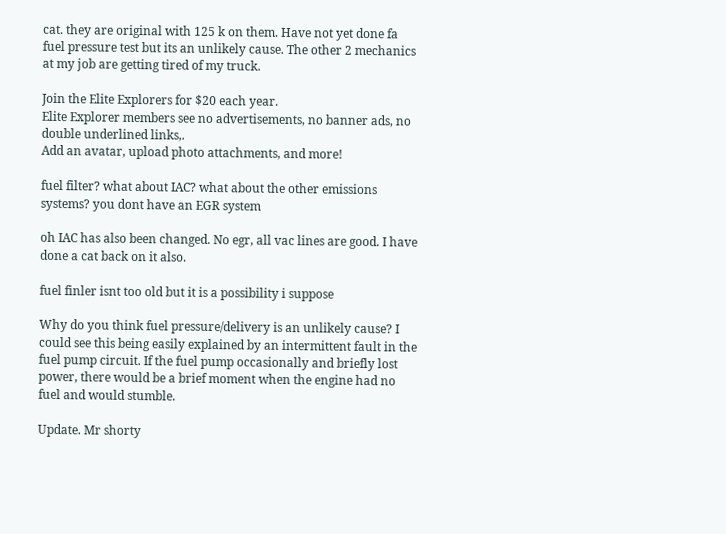cat. they are original with 125 k on them. Have not yet done fa fuel pressure test but its an unlikely cause. The other 2 mechanics at my job are getting tired of my truck.

Join the Elite Explorers for $20 each year.
Elite Explorer members see no advertisements, no banner ads, no double underlined links,.
Add an avatar, upload photo attachments, and more!

fuel filter? what about IAC? what about the other emissions systems? you dont have an EGR system

oh IAC has also been changed. No egr, all vac lines are good. I have done a cat back on it also.

fuel finler isnt too old but it is a possibility i suppose

Why do you think fuel pressure/delivery is an unlikely cause? I could see this being easily explained by an intermittent fault in the fuel pump circuit. If the fuel pump occasionally and briefly lost power, there would be a brief moment when the engine had no fuel and would stumble.

Update. Mr shorty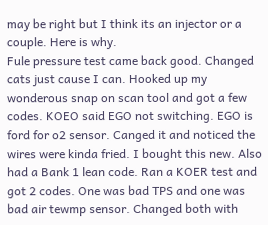may be right but I think its an injector or a couple. Here is why.
Fule pressure test came back good. Changed cats just cause I can. Hooked up my wonderous snap on scan tool and got a few codes. KOEO said EGO not switching. EGO is ford for o2 sensor. Canged it and noticed the wires were kinda fried. I bought this new. Also had a Bank 1 lean code. Ran a KOER test and got 2 codes. One was bad TPS and one was bad air tewmp sensor. Changed both with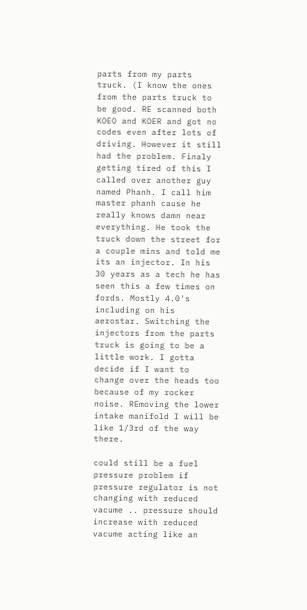parts from my parts truck. (I know the ones from the parts truck to be good. RE scanned both KOEO and KOER and got no codes even after lots of driving. However it still had the problem. Finaly getting tired of this I called over another guy named Phanh. I call him master phanh cause he really knows damn near everything. He took the truck down the street for a couple mins and told me its an injector. In his 30 years as a tech he has seen this a few times on fords. Mostly 4.0's including on his aerostar. Switching the injectors from the parts truck is going to be a little work. I gotta decide if I want to change over the heads too because of my rocker noise. REmoving the lower intake manifold I will be like 1/3rd of the way there.

could still be a fuel pressure problem if pressure regulator is not changing with reduced vacume .. pressure should increase with reduced vacume acting like an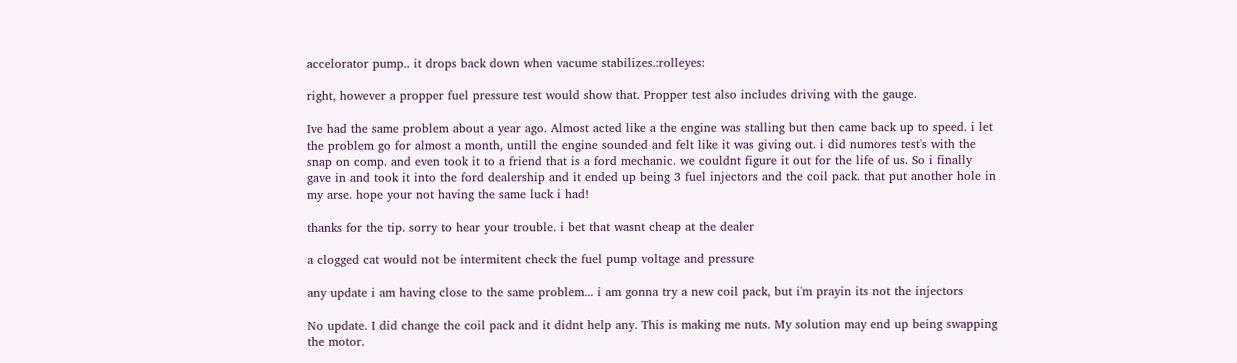accelorator pump.. it drops back down when vacume stabilizes.:rolleyes:

right, however a propper fuel pressure test would show that. Propper test also includes driving with the gauge.

Ive had the same problem about a year ago. Almost acted like a the engine was stalling but then came back up to speed. i let the problem go for almost a month, untill the engine sounded and felt like it was giving out. i did numores test's with the snap on comp. and even took it to a friend that is a ford mechanic. we couldnt figure it out for the life of us. So i finally gave in and took it into the ford dealership and it ended up being 3 fuel injectors and the coil pack. that put another hole in my arse. hope your not having the same luck i had!

thanks for the tip. sorry to hear your trouble. i bet that wasnt cheap at the dealer

a clogged cat would not be intermitent check the fuel pump voltage and pressure

any update i am having close to the same problem... i am gonna try a new coil pack, but i'm prayin its not the injectors

No update. I did change the coil pack and it didnt help any. This is making me nuts. My solution may end up being swapping the motor.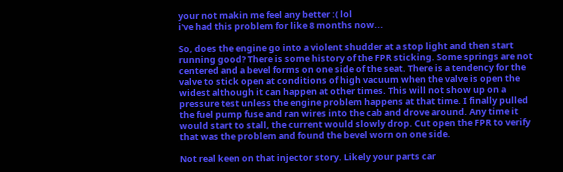your not makin me feel any better :( lol
i've had this problem for like 8 months now...

So, does the engine go into a violent shudder at a stop light and then start running good? There is some history of the FPR sticking. Some springs are not centered and a bevel forms on one side of the seat. There is a tendency for the valve to stick open at conditions of high vacuum when the valve is open the widest although it can happen at other times. This will not show up on a pressure test unless the engine problem happens at that time. I finally pulled the fuel pump fuse and ran wires into the cab and drove around. Any time it would start to stall, the current would slowly drop. Cut open the FPR to verify that was the problem and found the bevel worn on one side.

Not real keen on that injector story. Likely your parts car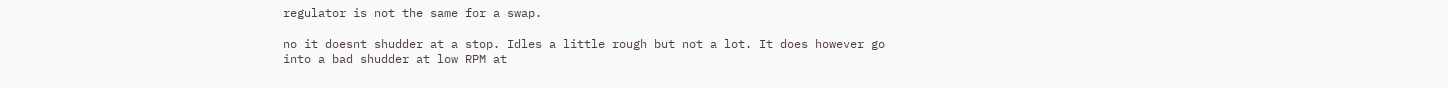regulator is not the same for a swap.

no it doesnt shudder at a stop. Idles a little rough but not a lot. It does however go into a bad shudder at low RPM at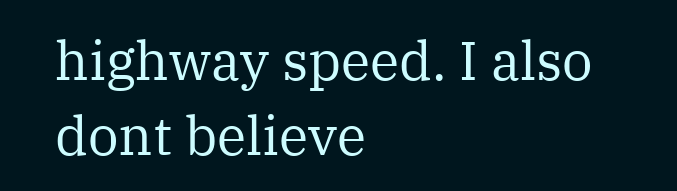highway speed. I also dont believe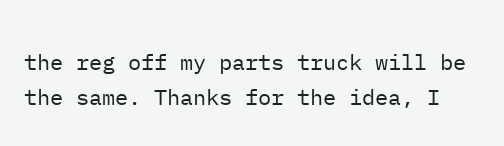the reg off my parts truck will be the same. Thanks for the idea, I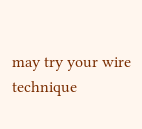may try your wire technique